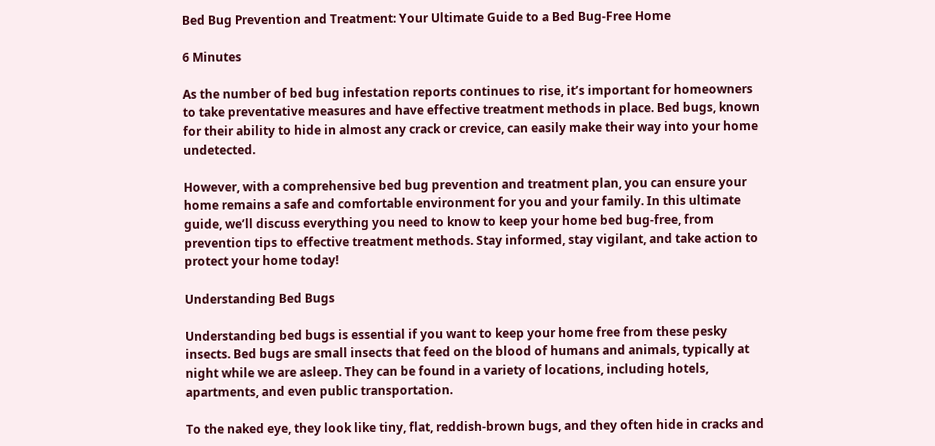Bed Bug Prevention and Treatment: Your Ultimate Guide to a Bed Bug-Free Home

6 Minutes

As the number of bed bug infestation reports continues to rise, it’s important for homeowners to take preventative measures and have effective treatment methods in place. Bed bugs, known for their ability to hide in almost any crack or crevice, can easily make their way into your home undetected.

However, with a comprehensive bed bug prevention and treatment plan, you can ensure your home remains a safe and comfortable environment for you and your family. In this ultimate guide, we’ll discuss everything you need to know to keep your home bed bug-free, from prevention tips to effective treatment methods. Stay informed, stay vigilant, and take action to protect your home today!

Understanding Bed Bugs

Understanding bed bugs is essential if you want to keep your home free from these pesky insects. Bed bugs are small insects that feed on the blood of humans and animals, typically at night while we are asleep. They can be found in a variety of locations, including hotels, apartments, and even public transportation.

To the naked eye, they look like tiny, flat, reddish-brown bugs, and they often hide in cracks and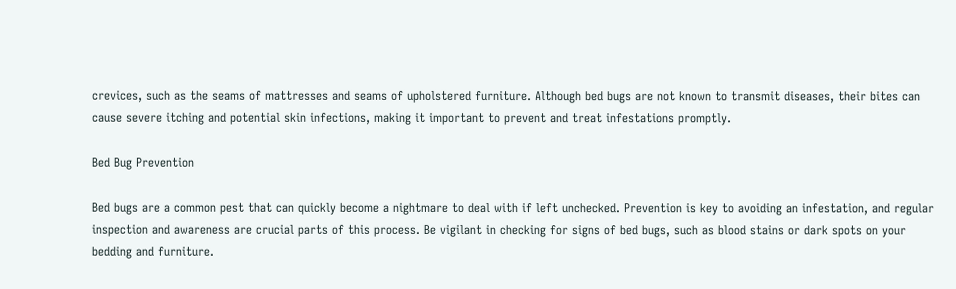crevices, such as the seams of mattresses and seams of upholstered furniture. Although bed bugs are not known to transmit diseases, their bites can cause severe itching and potential skin infections, making it important to prevent and treat infestations promptly.

Bed Bug Prevention

Bed bugs are a common pest that can quickly become a nightmare to deal with if left unchecked. Prevention is key to avoiding an infestation, and regular inspection and awareness are crucial parts of this process. Be vigilant in checking for signs of bed bugs, such as blood stains or dark spots on your bedding and furniture.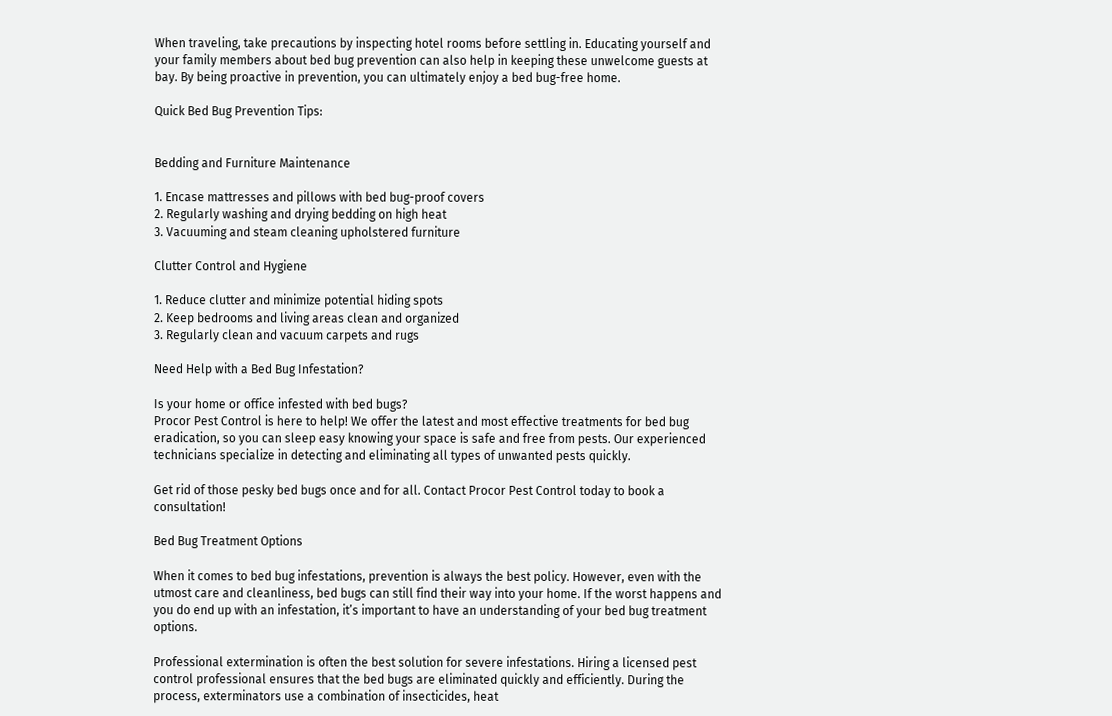When traveling, take precautions by inspecting hotel rooms before settling in. Educating yourself and your family members about bed bug prevention can also help in keeping these unwelcome guests at bay. By being proactive in prevention, you can ultimately enjoy a bed bug-free home.

Quick Bed Bug Prevention Tips:


Bedding and Furniture Maintenance

1. Encase mattresses and pillows with bed bug-proof covers
2. Regularly washing and drying bedding on high heat
3. Vacuuming and steam cleaning upholstered furniture

Clutter Control and Hygiene

1. Reduce clutter and minimize potential hiding spots
2. Keep bedrooms and living areas clean and organized
3. Regularly clean and vacuum carpets and rugs

Need Help with a Bed Bug Infestation?

Is your home or office infested with bed bugs?
Procor Pest Control is here to help! We offer the latest and most effective treatments for bed bug eradication, so you can sleep easy knowing your space is safe and free from pests. Our experienced technicians specialize in detecting and eliminating all types of unwanted pests quickly.

Get rid of those pesky bed bugs once and for all. Contact Procor Pest Control today to book a consultation!

Bed Bug Treatment Options

When it comes to bed bug infestations, prevention is always the best policy. However, even with the utmost care and cleanliness, bed bugs can still find their way into your home. If the worst happens and you do end up with an infestation, it’s important to have an understanding of your bed bug treatment options.

Professional extermination is often the best solution for severe infestations. Hiring a licensed pest control professional ensures that the bed bugs are eliminated quickly and efficiently. During the process, exterminators use a combination of insecticides, heat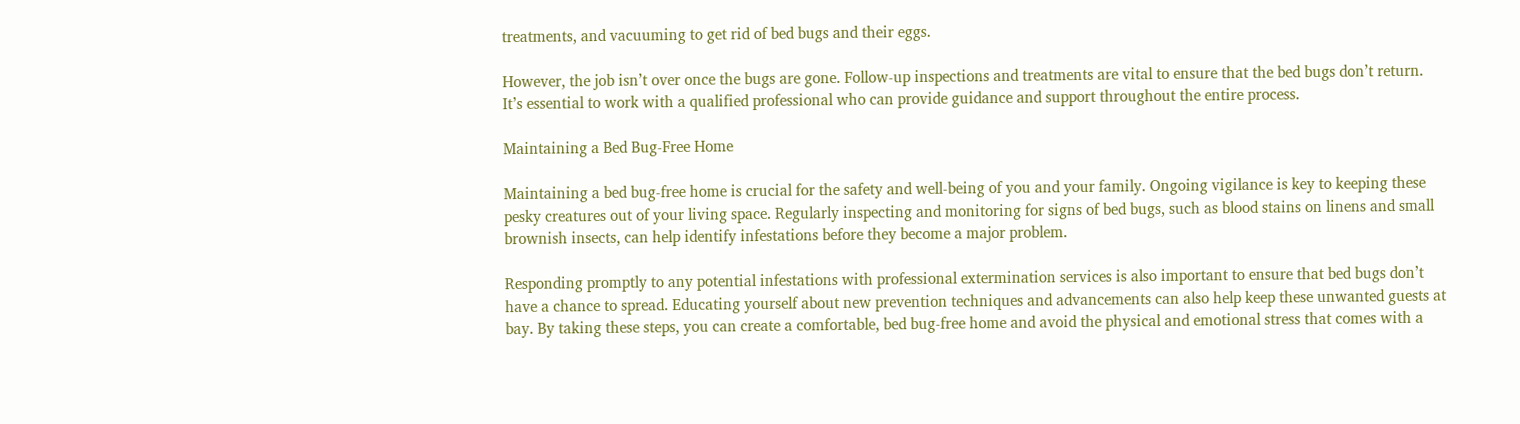treatments, and vacuuming to get rid of bed bugs and their eggs.

However, the job isn’t over once the bugs are gone. Follow-up inspections and treatments are vital to ensure that the bed bugs don’t return. It’s essential to work with a qualified professional who can provide guidance and support throughout the entire process.

Maintaining a Bed Bug-Free Home

Maintaining a bed bug-free home is crucial for the safety and well-being of you and your family. Ongoing vigilance is key to keeping these pesky creatures out of your living space. Regularly inspecting and monitoring for signs of bed bugs, such as blood stains on linens and small brownish insects, can help identify infestations before they become a major problem.

Responding promptly to any potential infestations with professional extermination services is also important to ensure that bed bugs don’t have a chance to spread. Educating yourself about new prevention techniques and advancements can also help keep these unwanted guests at bay. By taking these steps, you can create a comfortable, bed bug-free home and avoid the physical and emotional stress that comes with a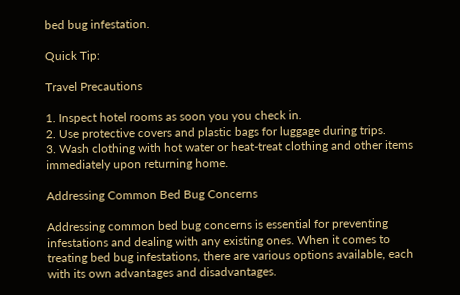bed bug infestation.

Quick Tip:

Travel Precautions

1. Inspect hotel rooms as soon you you check in.
2. Use protective covers and plastic bags for luggage during trips.
3. Wash clothing with hot water or heat-treat clothing and other items immediately upon returning home.

Addressing Common Bed Bug Concerns

Addressing common bed bug concerns is essential for preventing infestations and dealing with any existing ones. When it comes to treating bed bug infestations, there are various options available, each with its own advantages and disadvantages.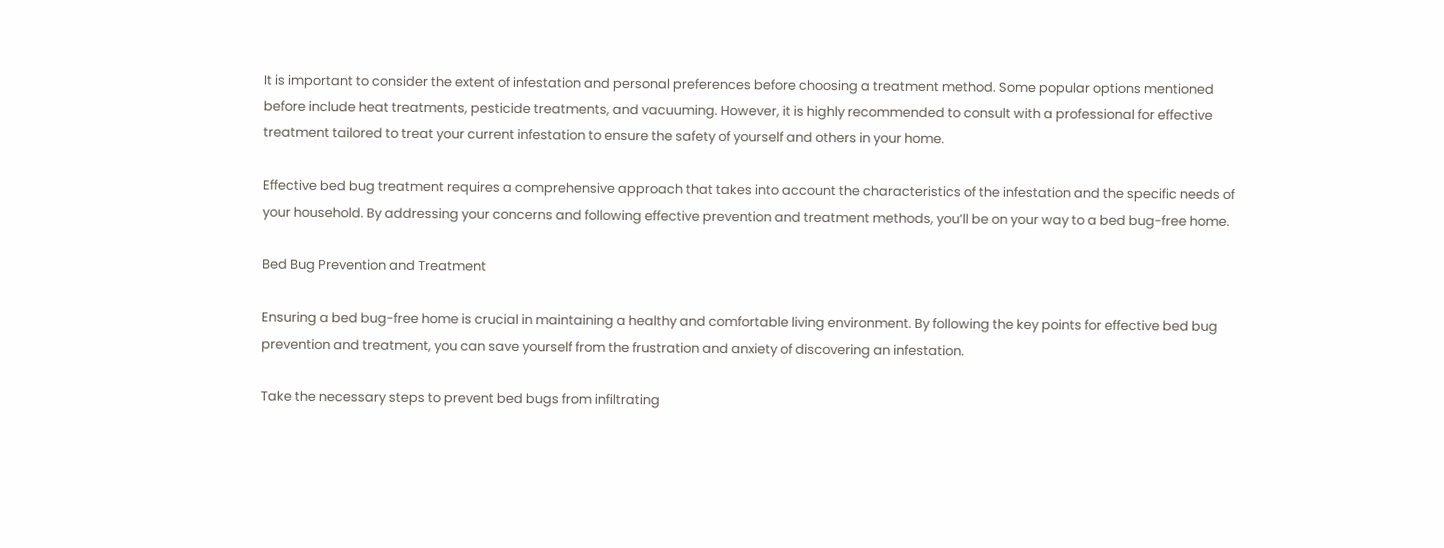It is important to consider the extent of infestation and personal preferences before choosing a treatment method. Some popular options mentioned before include heat treatments, pesticide treatments, and vacuuming. However, it is highly recommended to consult with a professional for effective treatment tailored to treat your current infestation to ensure the safety of yourself and others in your home.

Effective bed bug treatment requires a comprehensive approach that takes into account the characteristics of the infestation and the specific needs of your household. By addressing your concerns and following effective prevention and treatment methods, you’ll be on your way to a bed bug-free home.

Bed Bug Prevention and Treatment

Ensuring a bed bug-free home is crucial in maintaining a healthy and comfortable living environment. By following the key points for effective bed bug prevention and treatment, you can save yourself from the frustration and anxiety of discovering an infestation.

Take the necessary steps to prevent bed bugs from infiltrating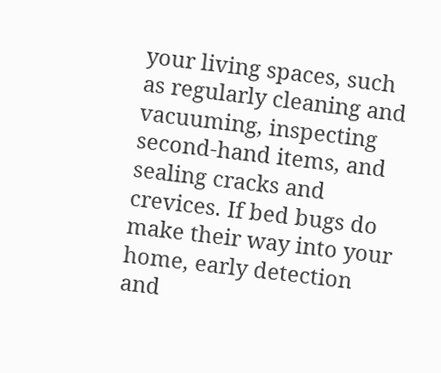your living spaces, such as regularly cleaning and vacuuming, inspecting second-hand items, and sealing cracks and crevices. If bed bugs do make their way into your home, early detection and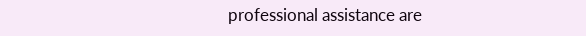professional assistance are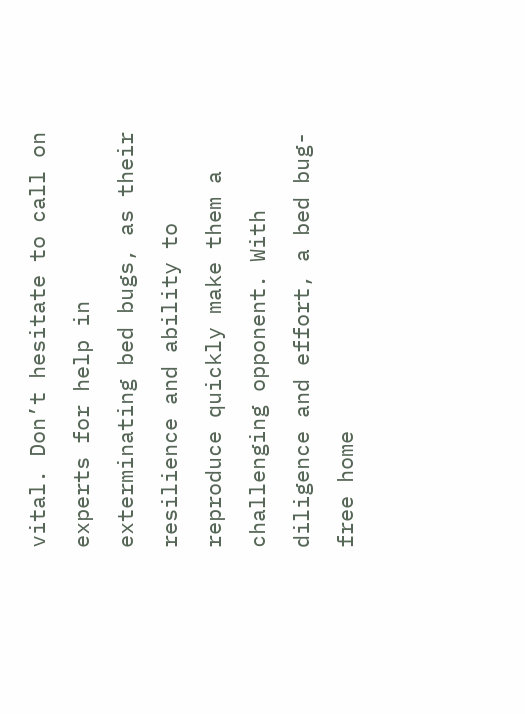vital. Don’t hesitate to call on experts for help in exterminating bed bugs, as their resilience and ability to reproduce quickly make them a challenging opponent. With diligence and effort, a bed bug-free home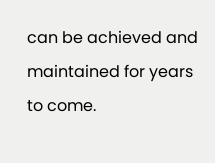can be achieved and maintained for years to come.